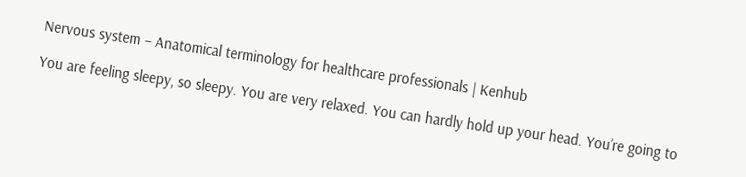Nervous system – Anatomical terminology for healthcare professionals | Kenhub

You are feeling sleepy, so sleepy. You are very relaxed. You can hardly hold up your head. You’re going to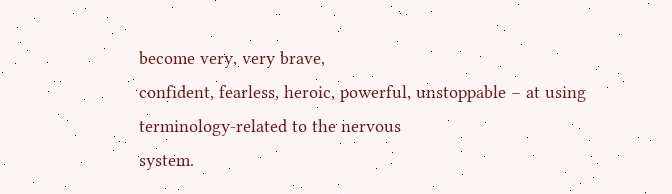become very, very brave,
confident, fearless, heroic, powerful, unstoppable – at using terminology-related to the nervous
system.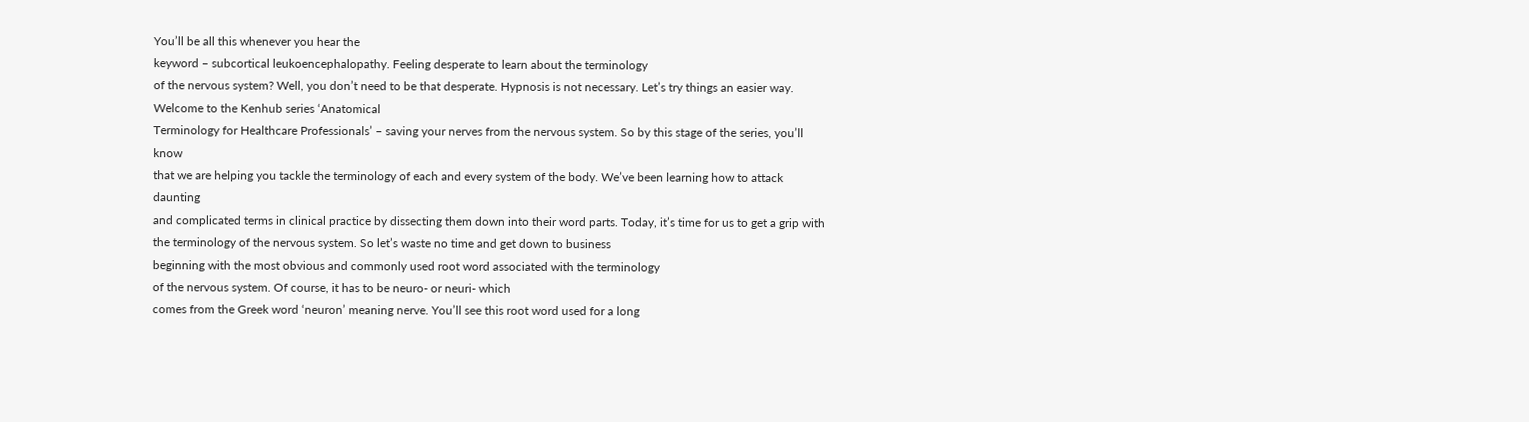You’ll be all this whenever you hear the
keyword – subcortical leukoencephalopathy. Feeling desperate to learn about the terminology
of the nervous system? Well, you don’t need to be that desperate. Hypnosis is not necessary. Let’s try things an easier way. Welcome to the Kenhub series ‘Anatomical
Terminology for Healthcare Professionals’ – saving your nerves from the nervous system. So by this stage of the series, you’ll know
that we are helping you tackle the terminology of each and every system of the body. We’ve been learning how to attack daunting
and complicated terms in clinical practice by dissecting them down into their word parts. Today, it’s time for us to get a grip with
the terminology of the nervous system. So let’s waste no time and get down to business
beginning with the most obvious and commonly used root word associated with the terminology
of the nervous system. Of course, it has to be neuro- or neuri- which
comes from the Greek word ‘neuron’ meaning nerve. You’ll see this root word used for a long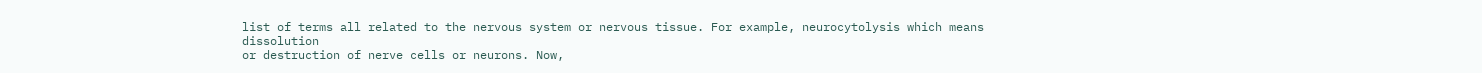list of terms all related to the nervous system or nervous tissue. For example, neurocytolysis which means dissolution
or destruction of nerve cells or neurons. Now,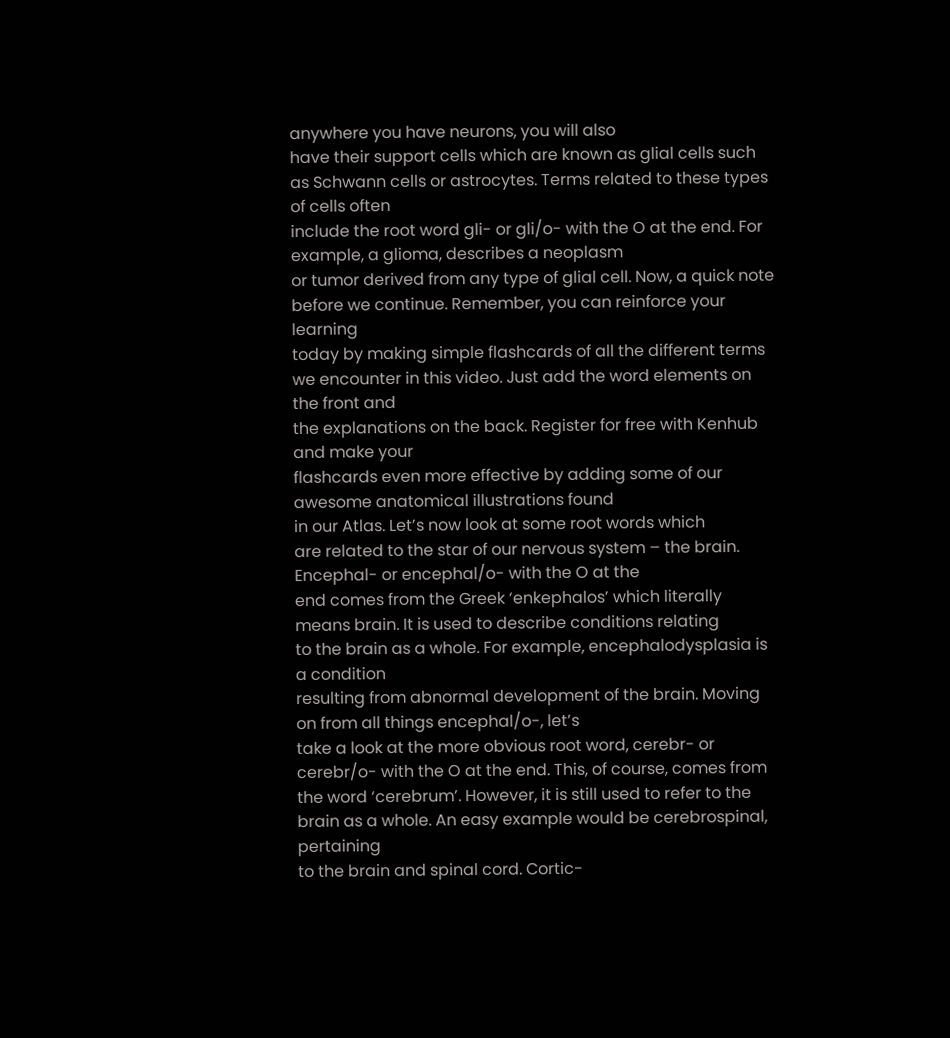anywhere you have neurons, you will also
have their support cells which are known as glial cells such as Schwann cells or astrocytes. Terms related to these types of cells often
include the root word gli- or gli/o- with the O at the end. For example, a glioma, describes a neoplasm
or tumor derived from any type of glial cell. Now, a quick note before we continue. Remember, you can reinforce your learning
today by making simple flashcards of all the different terms we encounter in this video. Just add the word elements on the front and
the explanations on the back. Register for free with Kenhub and make your
flashcards even more effective by adding some of our awesome anatomical illustrations found
in our Atlas. Let’s now look at some root words which
are related to the star of our nervous system – the brain. Encephal- or encephal/o- with the O at the
end comes from the Greek ‘enkephalos’ which literally means brain. It is used to describe conditions relating
to the brain as a whole. For example, encephalodysplasia is a condition
resulting from abnormal development of the brain. Moving on from all things encephal/o-, let’s
take a look at the more obvious root word, cerebr- or cerebr/o- with the O at the end. This, of course, comes from the word ‘cerebrum’. However, it is still used to refer to the
brain as a whole. An easy example would be cerebrospinal, pertaining
to the brain and spinal cord. Cortic-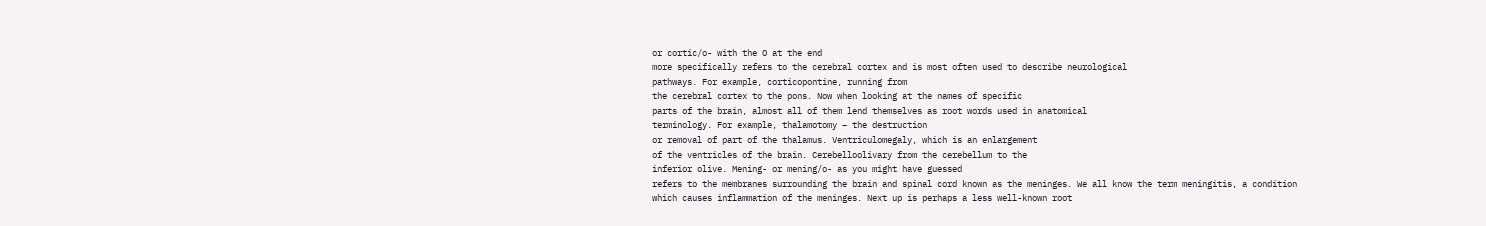or cortic/o- with the O at the end
more specifically refers to the cerebral cortex and is most often used to describe neurological
pathways. For example, corticopontine, running from
the cerebral cortex to the pons. Now when looking at the names of specific
parts of the brain, almost all of them lend themselves as root words used in anatomical
terminology. For example, thalamotomy – the destruction
or removal of part of the thalamus. Ventriculomegaly, which is an enlargement
of the ventricles of the brain. Cerebelloolivary from the cerebellum to the
inferior olive. Mening- or mening/o- as you might have guessed
refers to the membranes surrounding the brain and spinal cord known as the meninges. We all know the term meningitis, a condition
which causes inflammation of the meninges. Next up is perhaps a less well-known root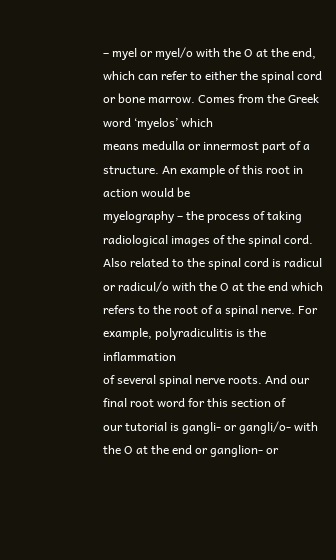– myel or myel/o with the O at the end, which can refer to either the spinal cord
or bone marrow. Comes from the Greek word ‘myelos’ which
means medulla or innermost part of a structure. An example of this root in action would be
myelography – the process of taking radiological images of the spinal cord. Also related to the spinal cord is radicul
or radicul/o with the O at the end which refers to the root of a spinal nerve. For example, polyradiculitis is the inflammation
of several spinal nerve roots. And our final root word for this section of
our tutorial is gangli- or gangli/o- with the O at the end or ganglion- or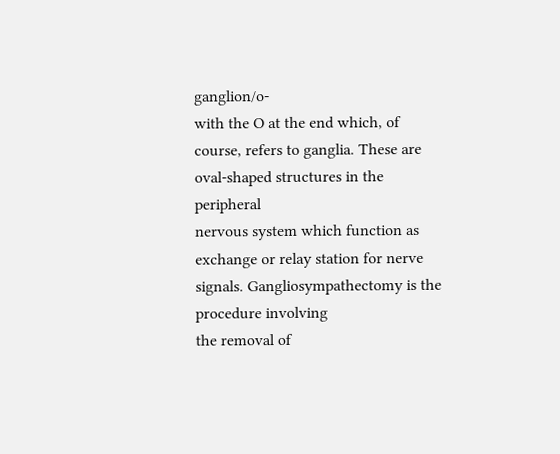ganglion/o-
with the O at the end which, of course, refers to ganglia. These are oval-shaped structures in the peripheral
nervous system which function as exchange or relay station for nerve signals. Gangliosympathectomy is the procedure involving
the removal of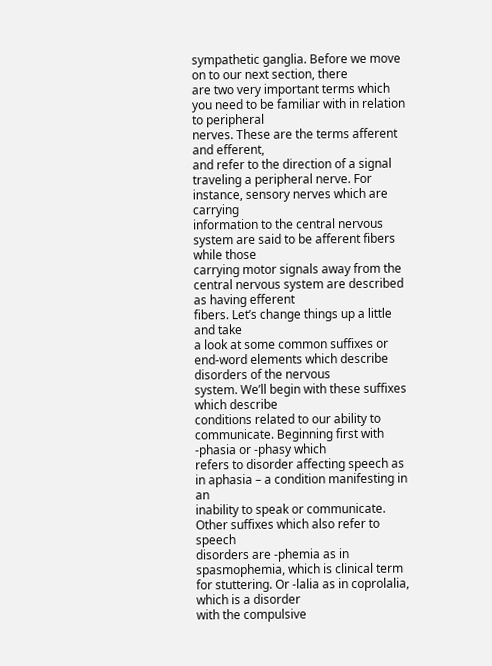sympathetic ganglia. Before we move on to our next section, there
are two very important terms which you need to be familiar with in relation to peripheral
nerves. These are the terms afferent and efferent,
and refer to the direction of a signal traveling a peripheral nerve. For instance, sensory nerves which are carrying
information to the central nervous system are said to be afferent fibers while those
carrying motor signals away from the central nervous system are described as having efferent
fibers. Let’s change things up a little and take
a look at some common suffixes or end-word elements which describe disorders of the nervous
system. We’ll begin with these suffixes which describe
conditions related to our ability to communicate. Beginning first with -phasia or -phasy which
refers to disorder affecting speech as in aphasia – a condition manifesting in an
inability to speak or communicate. Other suffixes which also refer to speech
disorders are -phemia as in spasmophemia, which is clinical term for stuttering. Or -lalia as in coprolalia, which is a disorder
with the compulsive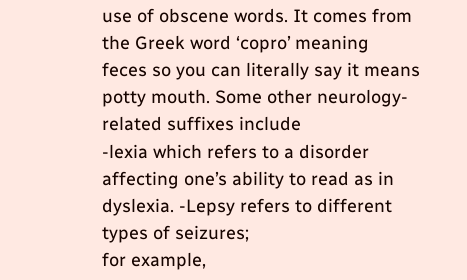use of obscene words. It comes from the Greek word ‘copro’ meaning
feces so you can literally say it means potty mouth. Some other neurology-related suffixes include
-lexia which refers to a disorder affecting one’s ability to read as in dyslexia. -Lepsy refers to different types of seizures;
for example,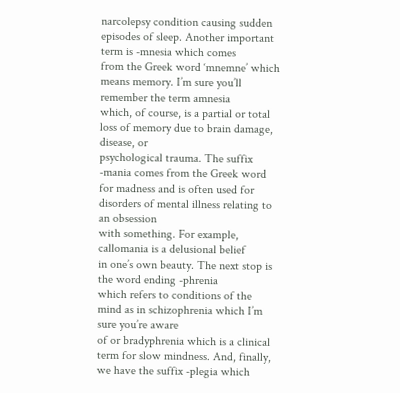narcolepsy condition causing sudden episodes of sleep. Another important term is -mnesia which comes
from the Greek word ‘mnemne’ which means memory. I’m sure you’ll remember the term amnesia
which, of course, is a partial or total loss of memory due to brain damage, disease, or
psychological trauma. The suffix -mania comes from the Greek word
for madness and is often used for disorders of mental illness relating to an obsession
with something. For example, callomania is a delusional belief
in one’s own beauty. The next stop is the word ending -phrenia
which refers to conditions of the mind as in schizophrenia which I’m sure you’re aware
of or bradyphrenia which is a clinical term for slow mindness. And, finally, we have the suffix -plegia which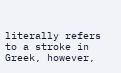literally refers to a stroke in Greek, however,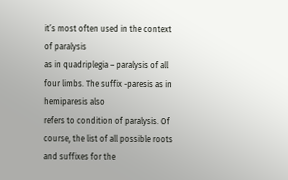it’s most often used in the context of paralysis
as in quadriplegia – paralysis of all four limbs. The suffix -paresis as in hemiparesis also
refers to condition of paralysis. Of course, the list of all possible roots
and suffixes for the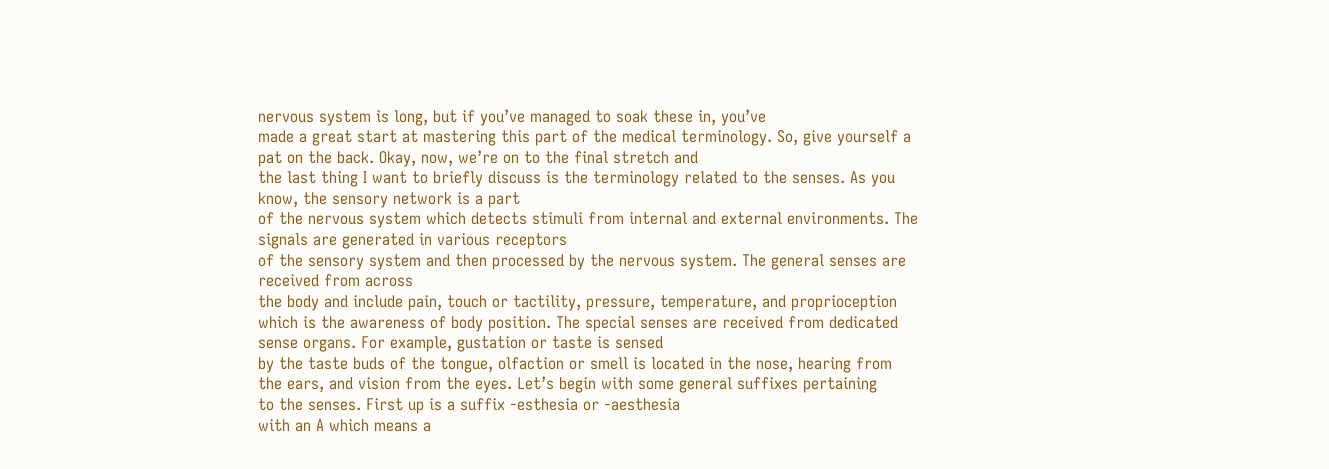nervous system is long, but if you’ve managed to soak these in, you’ve
made a great start at mastering this part of the medical terminology. So, give yourself a pat on the back. Okay, now, we’re on to the final stretch and
the last thing I want to briefly discuss is the terminology related to the senses. As you know, the sensory network is a part
of the nervous system which detects stimuli from internal and external environments. The signals are generated in various receptors
of the sensory system and then processed by the nervous system. The general senses are received from across
the body and include pain, touch or tactility, pressure, temperature, and proprioception
which is the awareness of body position. The special senses are received from dedicated
sense organs. For example, gustation or taste is sensed
by the taste buds of the tongue, olfaction or smell is located in the nose, hearing from
the ears, and vision from the eyes. Let’s begin with some general suffixes pertaining
to the senses. First up is a suffix -esthesia or -aesthesia
with an A which means a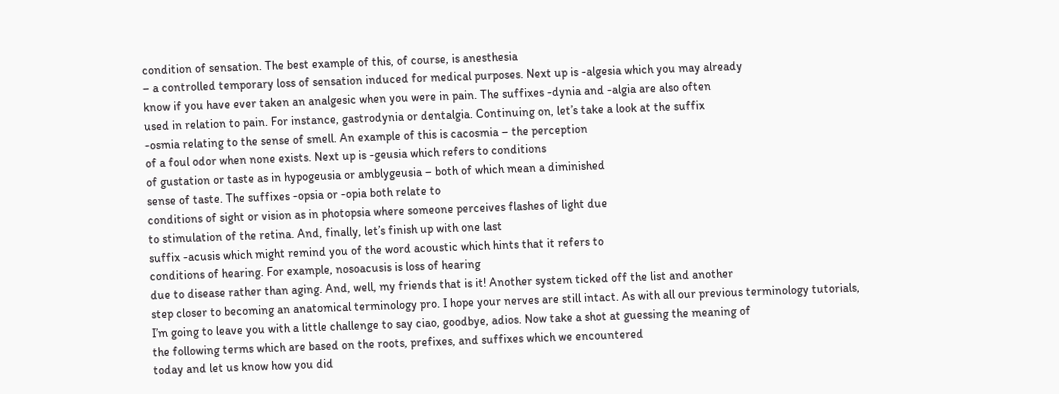condition of sensation. The best example of this, of course, is anesthesia
– a controlled temporary loss of sensation induced for medical purposes. Next up is -algesia which you may already
know if you have ever taken an analgesic when you were in pain. The suffixes -dynia and -algia are also often
used in relation to pain. For instance, gastrodynia or dentalgia. Continuing on, let’s take a look at the suffix
-osmia relating to the sense of smell. An example of this is cacosmia – the perception
of a foul odor when none exists. Next up is -geusia which refers to conditions
of gustation or taste as in hypogeusia or amblygeusia – both of which mean a diminished
sense of taste. The suffixes -opsia or -opia both relate to
conditions of sight or vision as in photopsia where someone perceives flashes of light due
to stimulation of the retina. And, finally, let’s finish up with one last
suffix -acusis which might remind you of the word acoustic which hints that it refers to
conditions of hearing. For example, nosoacusis is loss of hearing
due to disease rather than aging. And, well, my friends that is it! Another system ticked off the list and another
step closer to becoming an anatomical terminology pro. I hope your nerves are still intact. As with all our previous terminology tutorials,
I’m going to leave you with a little challenge to say ciao, goodbye, adios. Now take a shot at guessing the meaning of
the following terms which are based on the roots, prefixes, and suffixes which we encountered
today and let us know how you did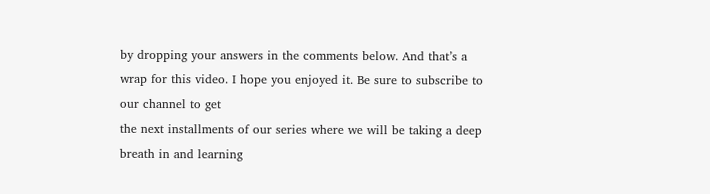by dropping your answers in the comments below. And that’s a wrap for this video. I hope you enjoyed it. Be sure to subscribe to our channel to get
the next installments of our series where we will be taking a deep breath in and learning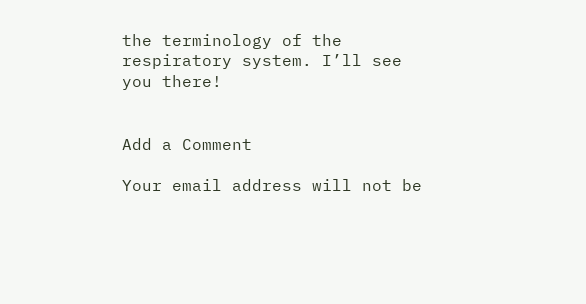the terminology of the respiratory system. I’ll see you there!


Add a Comment

Your email address will not be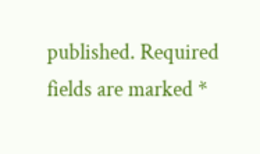published. Required fields are marked *